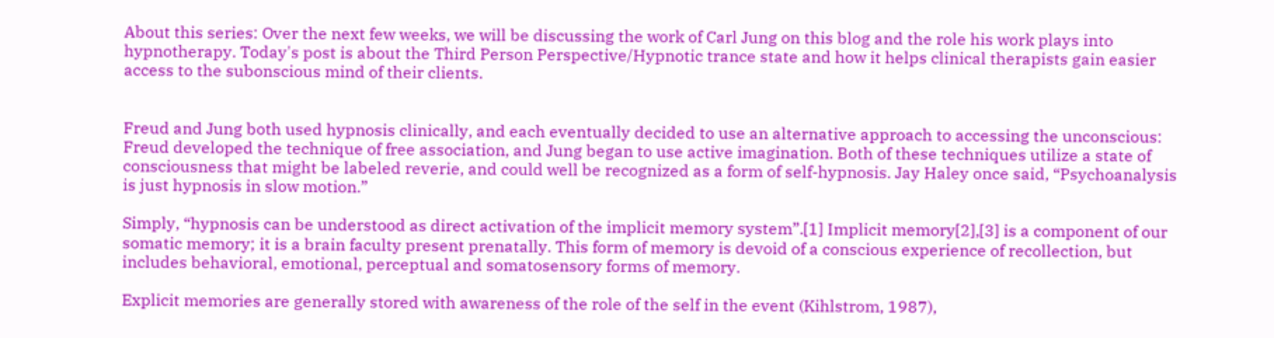About this series: Over the next few weeks, we will be discussing the work of Carl Jung on this blog and the role his work plays into hypnotherapy. Today's post is about the Third Person Perspective/Hypnotic trance state and how it helps clinical therapists gain easier access to the subonscious mind of their clients.


Freud and Jung both used hypnosis clinically, and each eventually decided to use an alternative approach to accessing the unconscious: Freud developed the technique of free association, and Jung began to use active imagination. Both of these techniques utilize a state of consciousness that might be labeled reverie, and could well be recognized as a form of self-hypnosis. Jay Haley once said, “Psychoanalysis is just hypnosis in slow motion.”

Simply, “hypnosis can be understood as direct activation of the implicit memory system”.[1] Implicit memory[2],[3] is a component of our somatic memory; it is a brain faculty present prenatally. This form of memory is devoid of a conscious experience of recollection, but includes behavioral, emotional, perceptual and somatosensory forms of memory.

Explicit memories are generally stored with awareness of the role of the self in the event (Kihlstrom, 1987),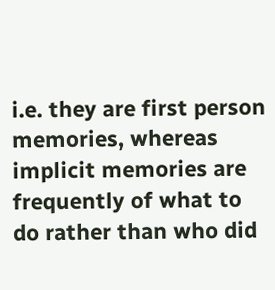i.e. they are first person memories, whereas implicit memories are frequently of what to do rather than who did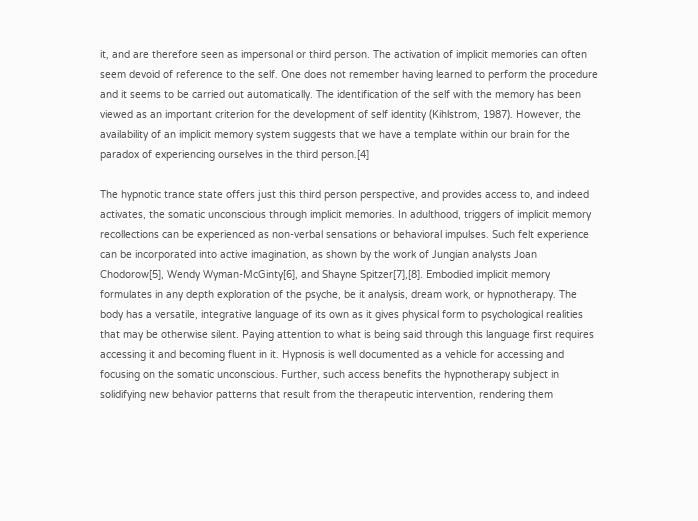it, and are therefore seen as impersonal or third person. The activation of implicit memories can often seem devoid of reference to the self. One does not remember having learned to perform the procedure and it seems to be carried out automatically. The identification of the self with the memory has been viewed as an important criterion for the development of self identity (Kihlstrom, 1987). However, the availability of an implicit memory system suggests that we have a template within our brain for the paradox of experiencing ourselves in the third person.[4]

The hypnotic trance state offers just this third person perspective, and provides access to, and indeed activates, the somatic unconscious through implicit memories. In adulthood, triggers of implicit memory recollections can be experienced as non-verbal sensations or behavioral impulses. Such felt experience can be incorporated into active imagination, as shown by the work of Jungian analysts Joan Chodorow[5], Wendy Wyman-McGinty[6], and Shayne Spitzer[7],[8]. Embodied implicit memory formulates in any depth exploration of the psyche, be it analysis, dream work, or hypnotherapy. The body has a versatile, integrative language of its own as it gives physical form to psychological realities that may be otherwise silent. Paying attention to what is being said through this language first requires accessing it and becoming fluent in it. Hypnosis is well documented as a vehicle for accessing and focusing on the somatic unconscious. Further, such access benefits the hypnotherapy subject in solidifying new behavior patterns that result from the therapeutic intervention, rendering them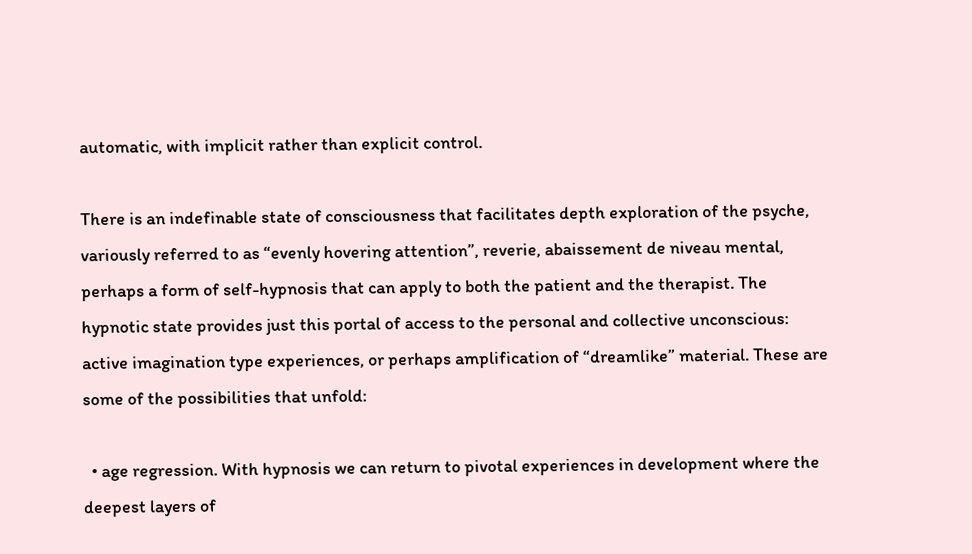automatic, with implicit rather than explicit control.

There is an indefinable state of consciousness that facilitates depth exploration of the psyche, variously referred to as “evenly hovering attention”, reverie, abaissement de niveau mental, perhaps a form of self-hypnosis that can apply to both the patient and the therapist. The hypnotic state provides just this portal of access to the personal and collective unconscious: active imagination type experiences, or perhaps amplification of “dreamlike” material. These are some of the possibilities that unfold:

  • age regression. With hypnosis we can return to pivotal experiences in development where the deepest layers of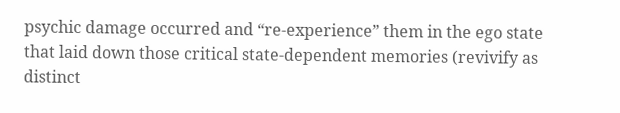psychic damage occurred and “re-experience” them in the ego state that laid down those critical state-dependent memories (revivify as distinct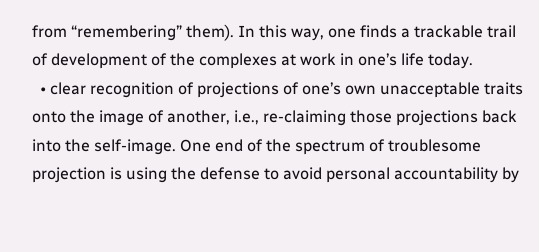from “remembering” them). In this way, one finds a trackable trail of development of the complexes at work in one’s life today.
  • clear recognition of projections of one’s own unacceptable traits onto the image of another, i.e., re-claiming those projections back into the self-image. One end of the spectrum of troublesome projection is using the defense to avoid personal accountability by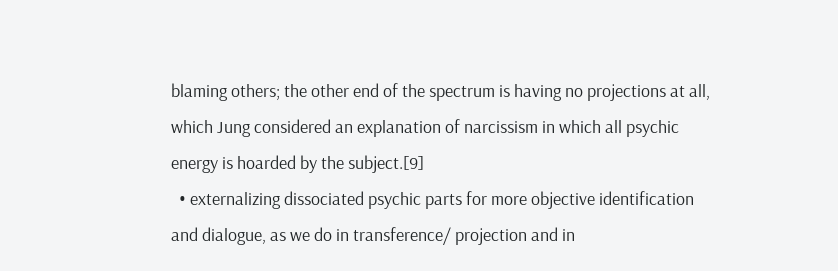blaming others; the other end of the spectrum is having no projections at all, which Jung considered an explanation of narcissism in which all psychic energy is hoarded by the subject.[9]
  • externalizing dissociated psychic parts for more objective identification and dialogue, as we do in transference/ projection and in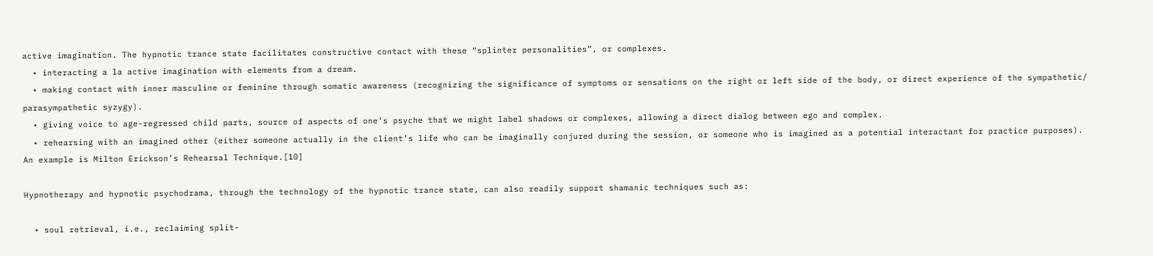active imagination. The hypnotic trance state facilitates constructive contact with these “splinter personalities”, or complexes.
  • interacting a la active imagination with elements from a dream.
  • making contact with inner masculine or feminine through somatic awareness (recognizing the significance of symptoms or sensations on the right or left side of the body, or direct experience of the sympathetic/ parasympathetic syzygy).
  • giving voice to age-regressed child parts, source of aspects of one’s psyche that we might label shadows or complexes, allowing a direct dialog between ego and complex.
  • rehearsing with an imagined other (either someone actually in the client’s life who can be imaginally conjured during the session, or someone who is imagined as a potential interactant for practice purposes). An example is Milton Erickson’s Rehearsal Technique.[10]

Hypnotherapy and hypnotic psychodrama, through the technology of the hypnotic trance state, can also readily support shamanic techniques such as:

  • soul retrieval, i.e., reclaiming split-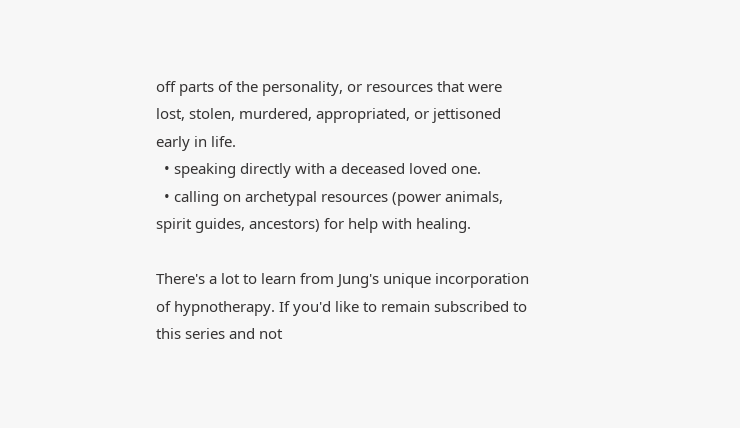off parts of the personality, or resources that were lost, stolen, murdered, appropriated, or jettisoned early in life.
  • speaking directly with a deceased loved one.
  • calling on archetypal resources (power animals, spirit guides, ancestors) for help with healing.

There's a lot to learn from Jung's unique incorporation of hypnotherapy. If you'd like to remain subscribed to this series and not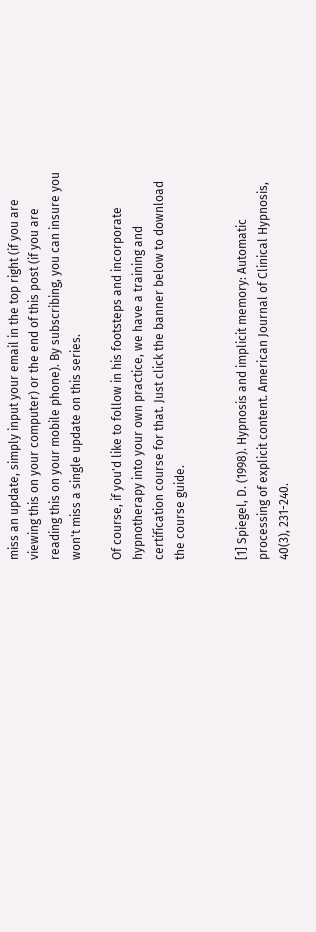miss an update, simply input your email in the top right (if you are viewing this on your computer) or the end of this post (if you are reading this on your mobile phone). By subscribing, you can insure you won't miss a single update on this series.

Of course, if you'd like to follow in his footsteps and incorporate hypnotherapy into your own practice, we have a training and certification course for that. Just click the banner below to download the course guide.


[1] Spiegel, D. (1998). Hypnosis and implicit memory: Automatic processing of explicit content. American Journal of Clinical Hypnosis, 40(3), 231-240.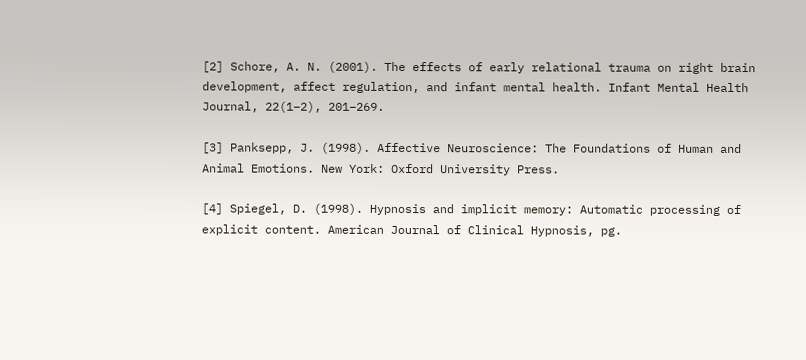[2] Schore, A. N. (2001). The effects of early relational trauma on right brain development, affect regulation, and infant mental health. Infant Mental Health Journal, 22(1–2), 201–269.

[3] Panksepp, J. (1998). Affective Neuroscience: The Foundations of Human and Animal Emotions. New York: Oxford University Press.

[4] Spiegel, D. (1998). Hypnosis and implicit memory: Automatic processing of explicit content. American Journal of Clinical Hypnosis, pg.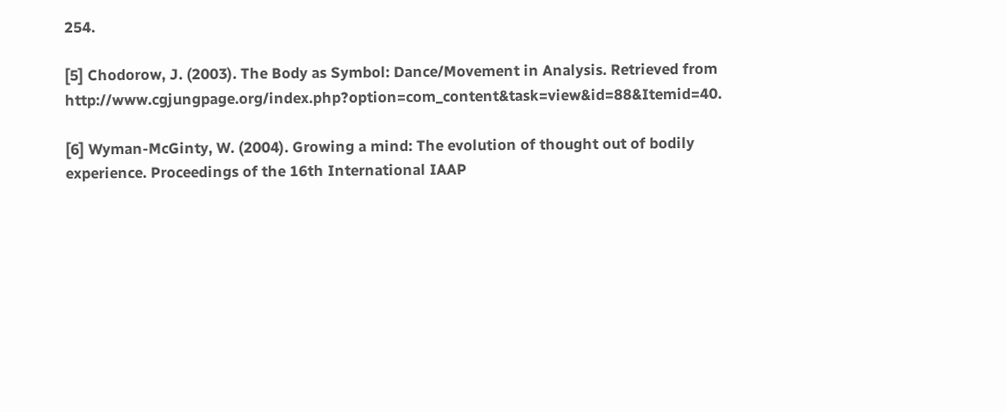254.

[5] Chodorow, J. (2003). The Body as Symbol: Dance/Movement in Analysis. Retrieved from http://www.cgjungpage.org/index.php?option=com_content&task=view&id=88&Itemid=40.

[6] Wyman-McGinty, W. (2004). Growing a mind: The evolution of thought out of bodily experience. Proceedings of the 16th International IAAP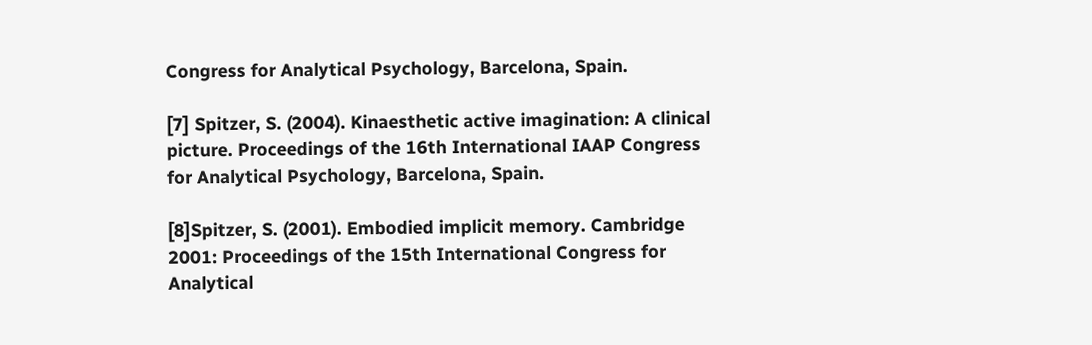Congress for Analytical Psychology, Barcelona, Spain.

[7] Spitzer, S. (2004). Kinaesthetic active imagination: A clinical picture. Proceedings of the 16th International IAAP Congress for Analytical Psychology, Barcelona, Spain.

[8]Spitzer, S. (2001). Embodied implicit memory. Cambridge 2001: Proceedings of the 15th International Congress for Analytical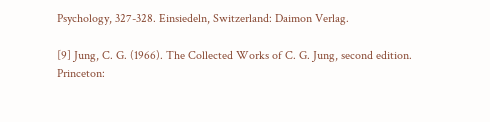Psychology, 327-328. Einsiedeln, Switzerland: Daimon Verlag.

[9] Jung, C. G. (1966). The Collected Works of C. G. Jung, second edition. Princeton: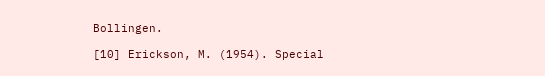Bollingen.

[10] Erickson, M. (1954). Special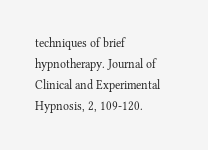techniques of brief hypnotherapy. Journal of Clinical and Experimental Hypnosis, 2, 109-120.